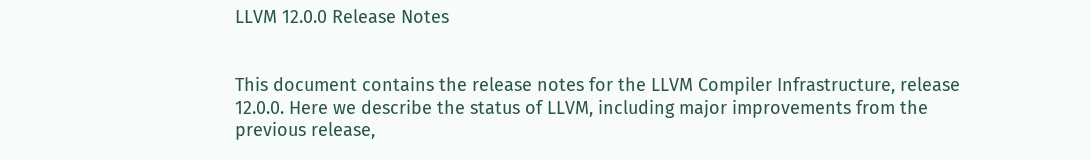LLVM 12.0.0 Release Notes


This document contains the release notes for the LLVM Compiler Infrastructure, release 12.0.0. Here we describe the status of LLVM, including major improvements from the previous release,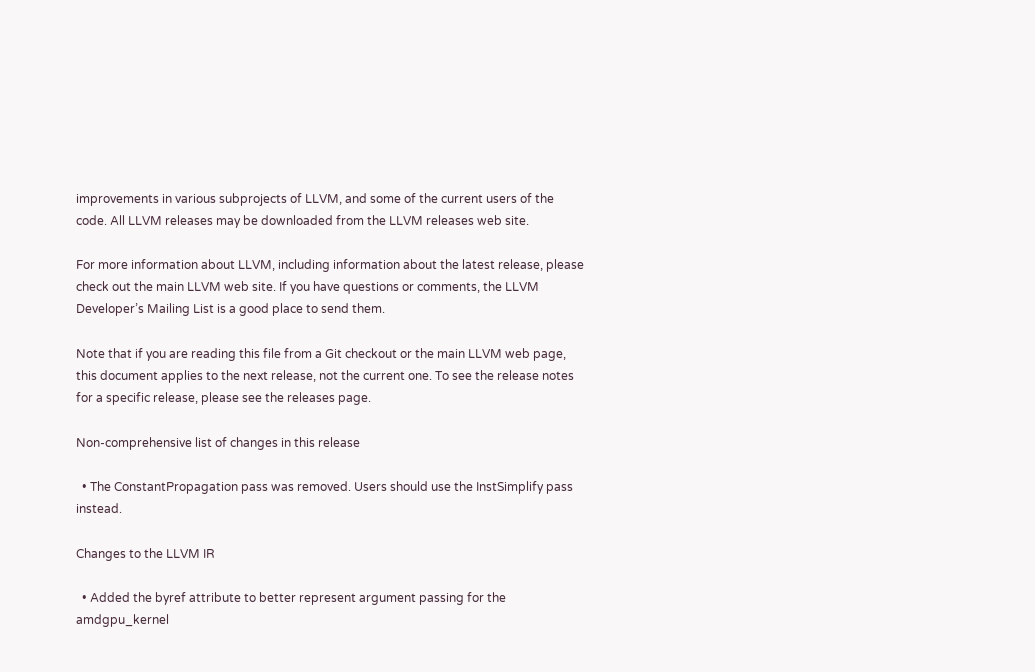improvements in various subprojects of LLVM, and some of the current users of the code. All LLVM releases may be downloaded from the LLVM releases web site.

For more information about LLVM, including information about the latest release, please check out the main LLVM web site. If you have questions or comments, the LLVM Developer’s Mailing List is a good place to send them.

Note that if you are reading this file from a Git checkout or the main LLVM web page, this document applies to the next release, not the current one. To see the release notes for a specific release, please see the releases page.

Non-comprehensive list of changes in this release

  • The ConstantPropagation pass was removed. Users should use the InstSimplify pass instead.

Changes to the LLVM IR

  • Added the byref attribute to better represent argument passing for the amdgpu_kernel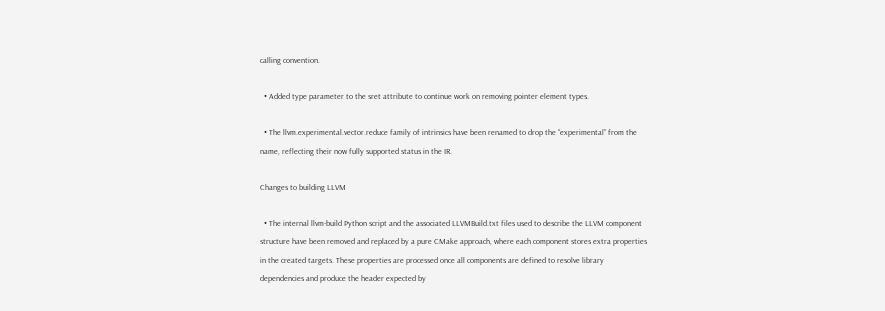calling convention.

  • Added type parameter to the sret attribute to continue work on removing pointer element types.

  • The llvm.experimental.vector.reduce family of intrinsics have been renamed to drop the “experimental” from the name, reflecting their now fully supported status in the IR.

Changes to building LLVM

  • The internal llvm-build Python script and the associated LLVMBuild.txt files used to describe the LLVM component structure have been removed and replaced by a pure CMake approach, where each component stores extra properties in the created targets. These properties are processed once all components are defined to resolve library dependencies and produce the header expected by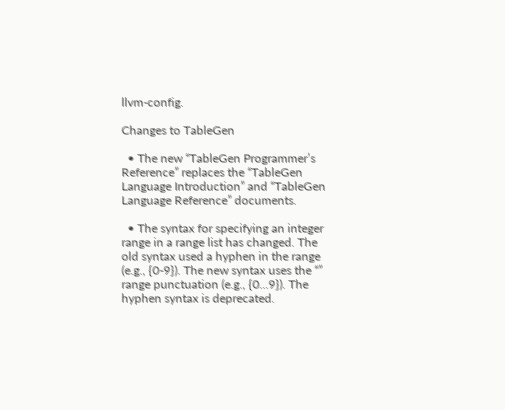llvm-config.

Changes to TableGen

  • The new “TableGen Programmer’s Reference” replaces the “TableGen Language Introduction” and “TableGen Language Reference” documents.

  • The syntax for specifying an integer range in a range list has changed. The old syntax used a hyphen in the range (e.g., {0-9}). The new syntax uses the “” range punctuation (e.g., {0...9}). The hyphen syntax is deprecated.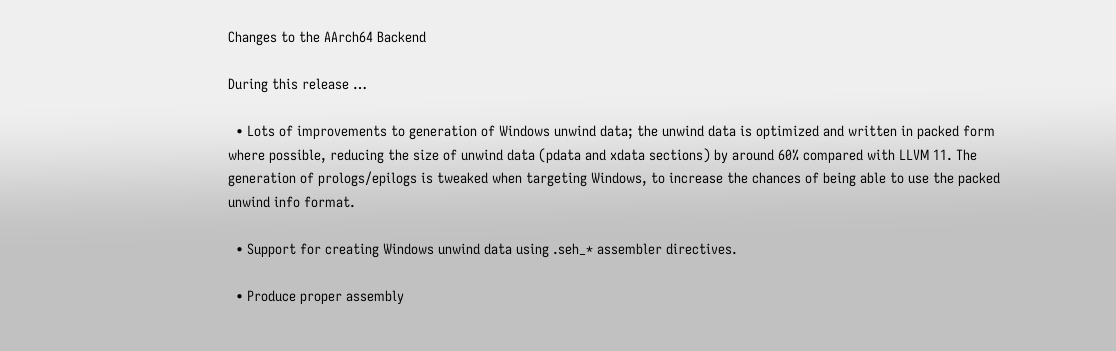Changes to the AArch64 Backend

During this release …

  • Lots of improvements to generation of Windows unwind data; the unwind data is optimized and written in packed form where possible, reducing the size of unwind data (pdata and xdata sections) by around 60% compared with LLVM 11. The generation of prologs/epilogs is tweaked when targeting Windows, to increase the chances of being able to use the packed unwind info format.

  • Support for creating Windows unwind data using .seh_* assembler directives.

  • Produce proper assembly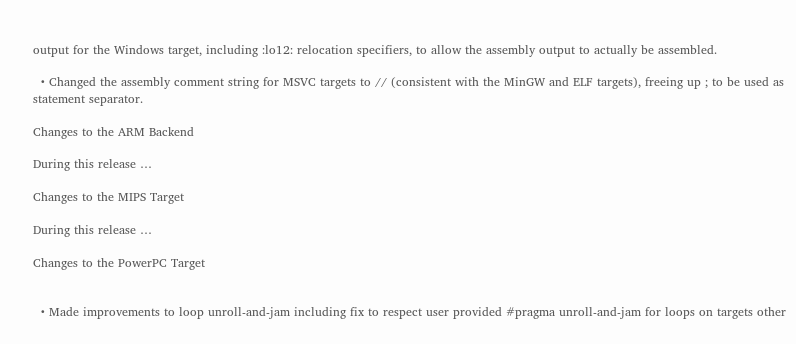output for the Windows target, including :lo12: relocation specifiers, to allow the assembly output to actually be assembled.

  • Changed the assembly comment string for MSVC targets to // (consistent with the MinGW and ELF targets), freeing up ; to be used as statement separator.

Changes to the ARM Backend

During this release …

Changes to the MIPS Target

During this release …

Changes to the PowerPC Target


  • Made improvements to loop unroll-and-jam including fix to respect user provided #pragma unroll-and-jam for loops on targets other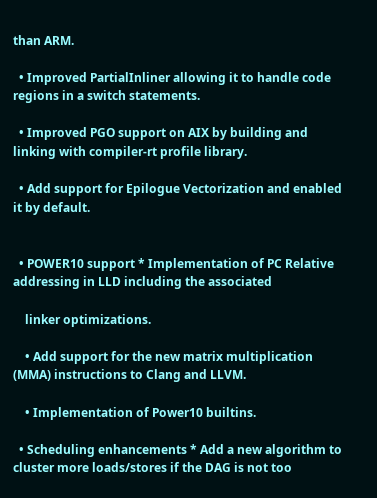than ARM.

  • Improved PartialInliner allowing it to handle code regions in a switch statements.

  • Improved PGO support on AIX by building and linking with compiler-rt profile library.

  • Add support for Epilogue Vectorization and enabled it by default.


  • POWER10 support * Implementation of PC Relative addressing in LLD including the associated

    linker optimizations.

    • Add support for the new matrix multiplication (MMA) instructions to Clang and LLVM.

    • Implementation of Power10 builtins.

  • Scheduling enhancements * Add a new algorithm to cluster more loads/stores if the DAG is not too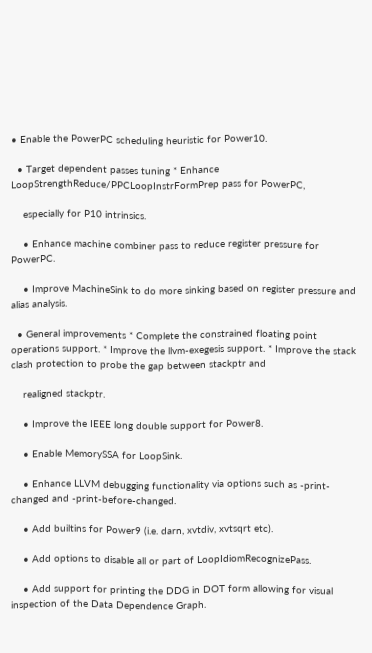• Enable the PowerPC scheduling heuristic for Power10.

  • Target dependent passes tuning * Enhance LoopStrengthReduce/PPCLoopInstrFormPrep pass for PowerPC,

    especially for P10 intrinsics.

    • Enhance machine combiner pass to reduce register pressure for PowerPC.

    • Improve MachineSink to do more sinking based on register pressure and alias analysis.

  • General improvements * Complete the constrained floating point operations support. * Improve the llvm-exegesis support. * Improve the stack clash protection to probe the gap between stackptr and

    realigned stackptr.

    • Improve the IEEE long double support for Power8.

    • Enable MemorySSA for LoopSink.

    • Enhance LLVM debugging functionality via options such as -print-changed and -print-before-changed.

    • Add builtins for Power9 (i.e. darn, xvtdiv, xvtsqrt etc).

    • Add options to disable all or part of LoopIdiomRecognizePass.

    • Add support for printing the DDG in DOT form allowing for visual inspection of the Data Dependence Graph.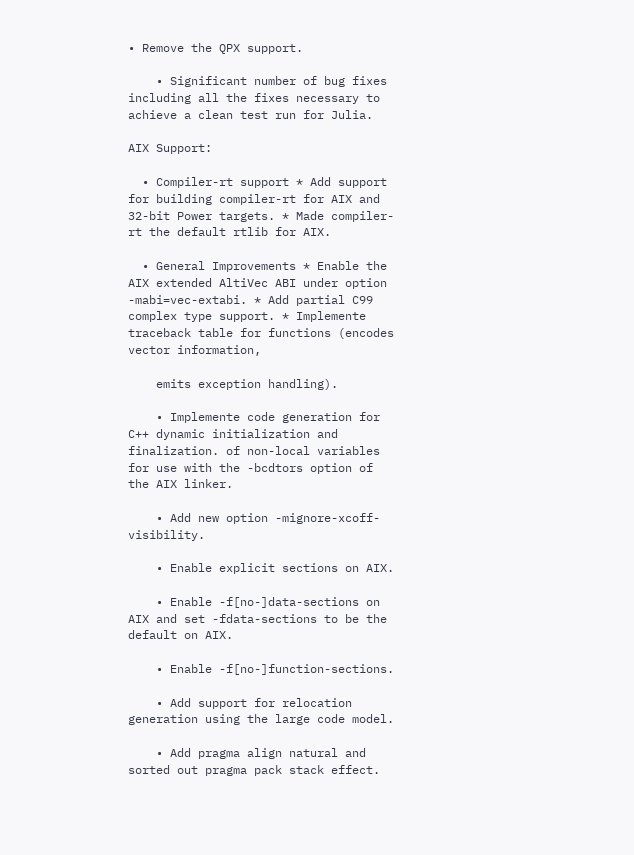• Remove the QPX support.

    • Significant number of bug fixes including all the fixes necessary to achieve a clean test run for Julia.

AIX Support:

  • Compiler-rt support * Add support for building compiler-rt for AIX and 32-bit Power targets. * Made compiler-rt the default rtlib for AIX.

  • General Improvements * Enable the AIX extended AltiVec ABI under option -mabi=vec-extabi. * Add partial C99 complex type support. * Implemente traceback table for functions (encodes vector information,

    emits exception handling).

    • Implemente code generation for C++ dynamic initialization and finalization. of non-local variables for use with the -bcdtors option of the AIX linker.

    • Add new option -mignore-xcoff-visibility.

    • Enable explicit sections on AIX.

    • Enable -f[no-]data-sections on AIX and set -fdata-sections to be the default on AIX.

    • Enable -f[no-]function-sections.

    • Add support for relocation generation using the large code model.

    • Add pragma align natural and sorted out pragma pack stack effect.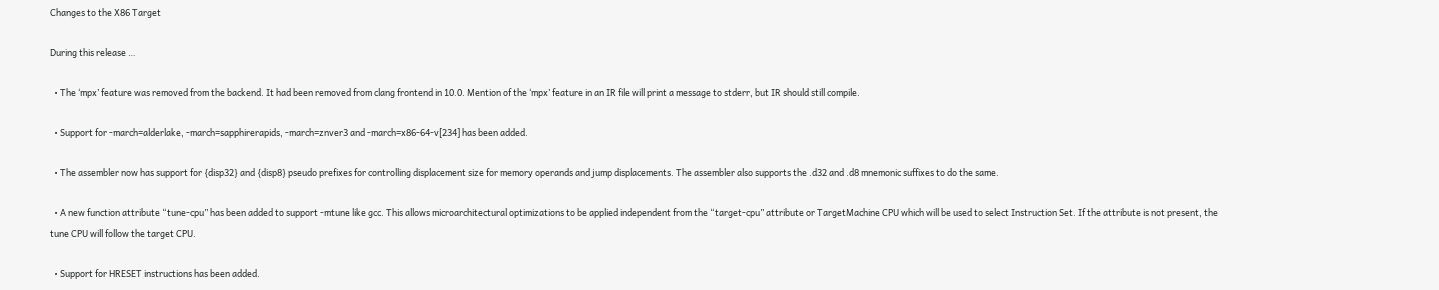Changes to the X86 Target

During this release …

  • The ‘mpx’ feature was removed from the backend. It had been removed from clang frontend in 10.0. Mention of the ‘mpx’ feature in an IR file will print a message to stderr, but IR should still compile.

  • Support for -march=alderlake, -march=sapphirerapids, -march=znver3 and -march=x86-64-v[234] has been added.

  • The assembler now has support for {disp32} and {disp8} pseudo prefixes for controlling displacement size for memory operands and jump displacements. The assembler also supports the .d32 and .d8 mnemonic suffixes to do the same.

  • A new function attribute “tune-cpu” has been added to support -mtune like gcc. This allows microarchitectural optimizations to be applied independent from the “target-cpu” attribute or TargetMachine CPU which will be used to select Instruction Set. If the attribute is not present, the tune CPU will follow the target CPU.

  • Support for HRESET instructions has been added.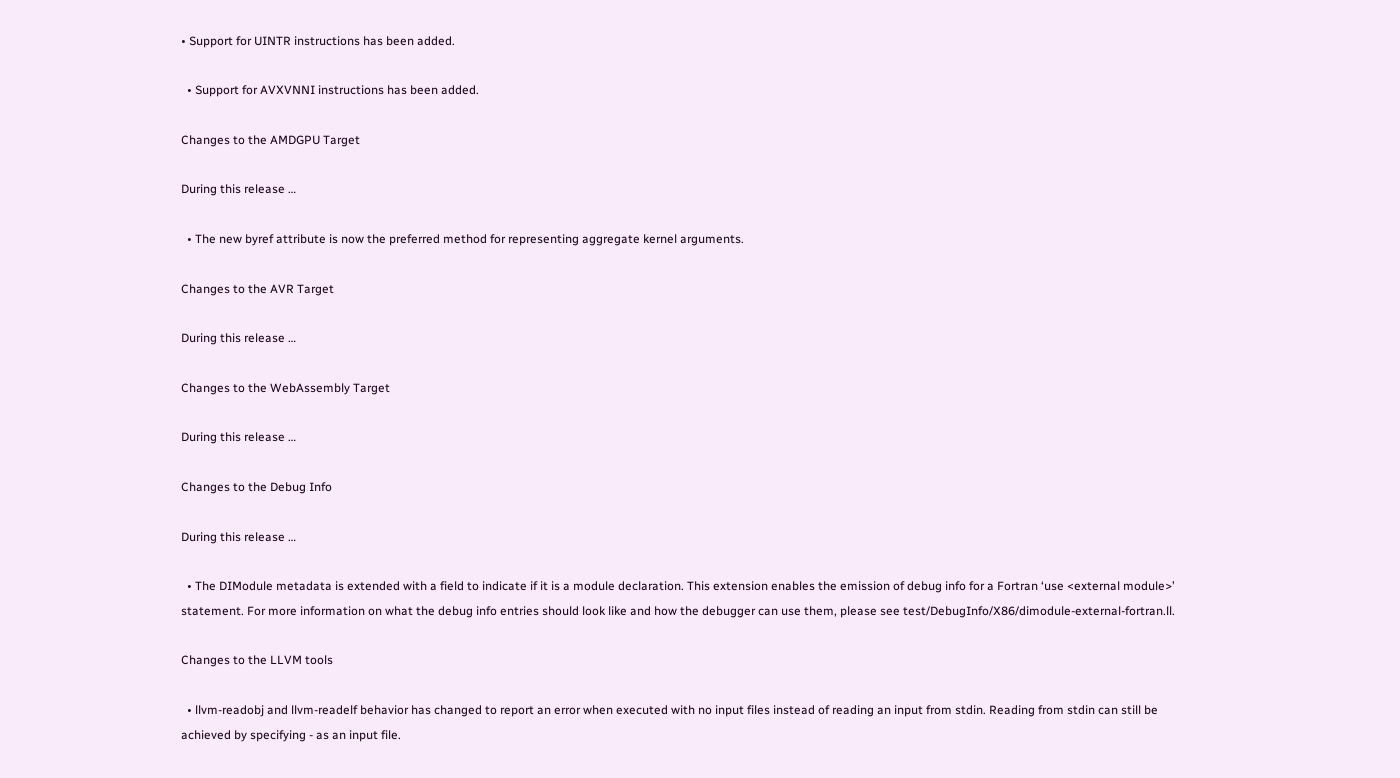• Support for UINTR instructions has been added.

  • Support for AVXVNNI instructions has been added.

Changes to the AMDGPU Target

During this release …

  • The new byref attribute is now the preferred method for representing aggregate kernel arguments.

Changes to the AVR Target

During this release …

Changes to the WebAssembly Target

During this release …

Changes to the Debug Info

During this release …

  • The DIModule metadata is extended with a field to indicate if it is a module declaration. This extension enables the emission of debug info for a Fortran ‘use <external module>’ statement. For more information on what the debug info entries should look like and how the debugger can use them, please see test/DebugInfo/X86/dimodule-external-fortran.ll.

Changes to the LLVM tools

  • llvm-readobj and llvm-readelf behavior has changed to report an error when executed with no input files instead of reading an input from stdin. Reading from stdin can still be achieved by specifying - as an input file.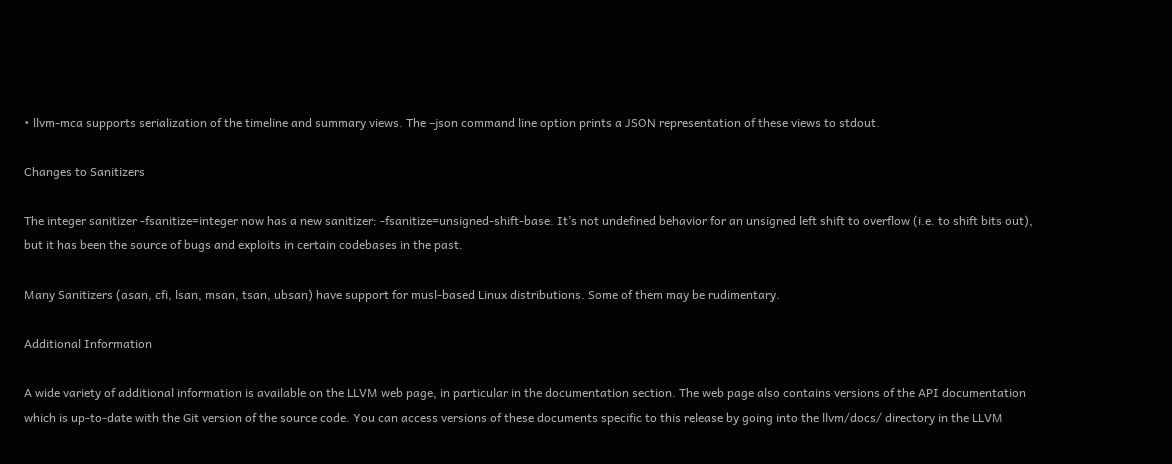• llvm-mca supports serialization of the timeline and summary views. The –json command line option prints a JSON representation of these views to stdout.

Changes to Sanitizers

The integer sanitizer -fsanitize=integer now has a new sanitizer: -fsanitize=unsigned-shift-base. It’s not undefined behavior for an unsigned left shift to overflow (i.e. to shift bits out), but it has been the source of bugs and exploits in certain codebases in the past.

Many Sanitizers (asan, cfi, lsan, msan, tsan, ubsan) have support for musl-based Linux distributions. Some of them may be rudimentary.

Additional Information

A wide variety of additional information is available on the LLVM web page, in particular in the documentation section. The web page also contains versions of the API documentation which is up-to-date with the Git version of the source code. You can access versions of these documents specific to this release by going into the llvm/docs/ directory in the LLVM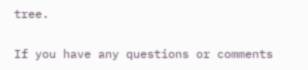tree.

If you have any questions or comments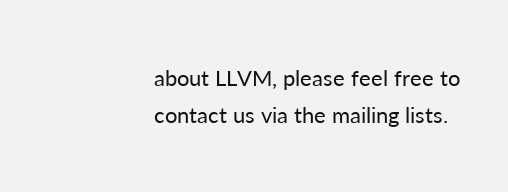about LLVM, please feel free to contact us via the mailing lists.